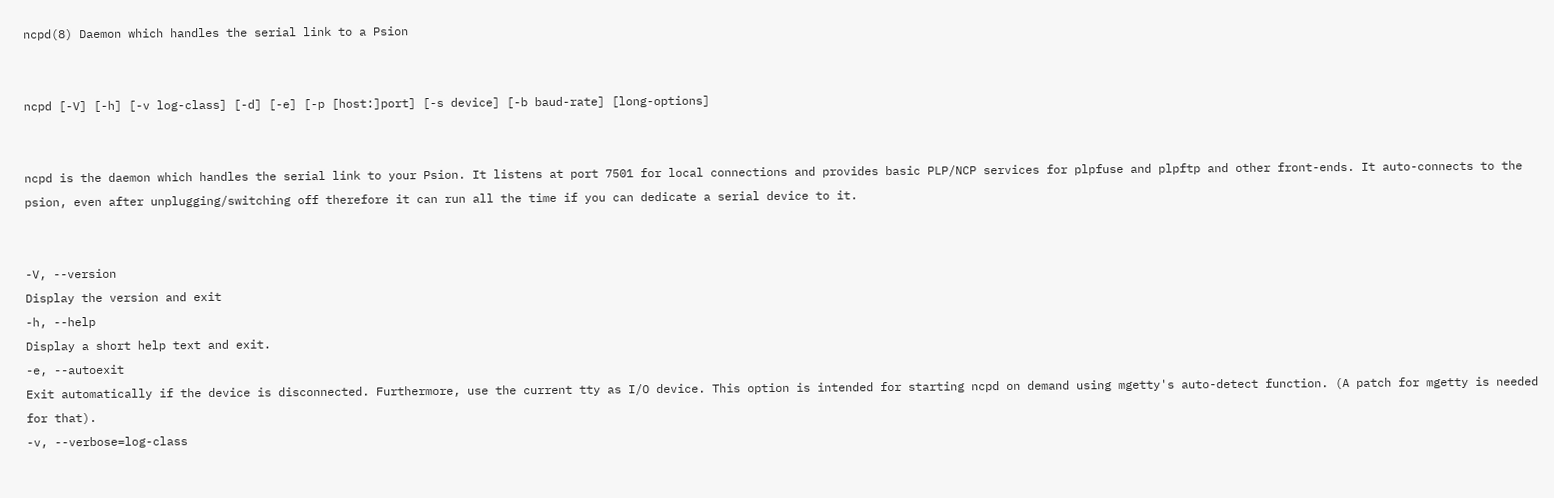ncpd(8) Daemon which handles the serial link to a Psion


ncpd [-V] [-h] [-v log-class] [-d] [-e] [-p [host:]port] [-s device] [-b baud-rate] [long-options]


ncpd is the daemon which handles the serial link to your Psion. It listens at port 7501 for local connections and provides basic PLP/NCP services for plpfuse and plpftp and other front-ends. It auto-connects to the psion, even after unplugging/switching off therefore it can run all the time if you can dedicate a serial device to it.


-V, --version
Display the version and exit
-h, --help
Display a short help text and exit.
-e, --autoexit
Exit automatically if the device is disconnected. Furthermore, use the current tty as I/O device. This option is intended for starting ncpd on demand using mgetty's auto-detect function. (A patch for mgetty is needed for that).
-v, --verbose=log-class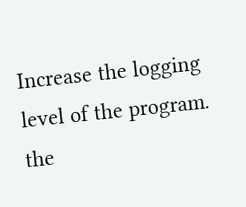Increase the logging level of the program. the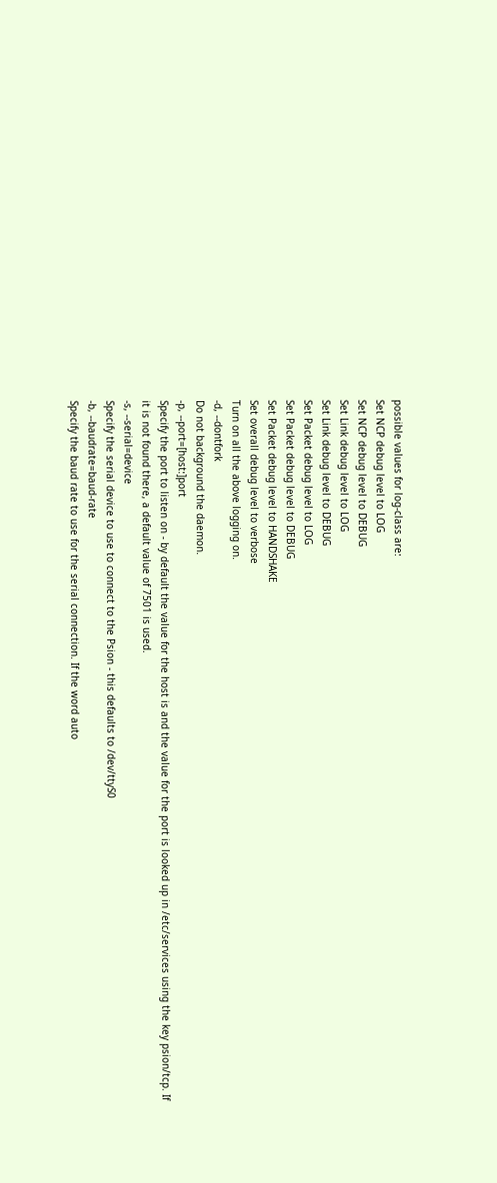possible values for log-class are:
Set NCP debug level to LOG
Set NCP debug level to DEBUG
Set Link debug level to LOG
Set Link debug level to DEBUG
Set Packet debug level to LOG
Set Packet debug level to DEBUG
Set Packet debug level to HANDSHAKE
Set overall debug level to verbose
Turn on all the above logging on.
-d, --dontfork
Do not background the daemon.
-p, --port=[host:]port
Specify the port to listen on - by default the value for the host is and the value for the port is looked up in /etc/services using the key psion/tcp. If it is not found there, a default value of 7501 is used.
-s, --serial=device
Specify the serial device to use to connect to the Psion - this defaults to /dev/ttyS0
-b, --baudrate=baud-rate
Specify the baud rate to use for the serial connection. If the word auto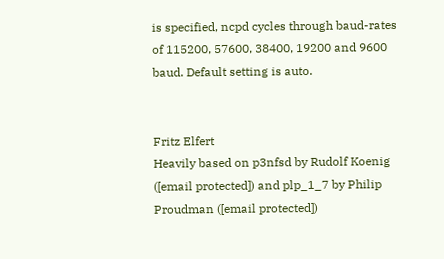is specified, ncpd cycles through baud-rates of 115200, 57600, 38400, 19200 and 9600 baud. Default setting is auto.


Fritz Elfert
Heavily based on p3nfsd by Rudolf Koenig ([email protected]) and plp_1_7 by Philip Proudman ([email protected])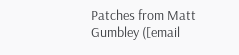Patches from Matt Gumbley ([email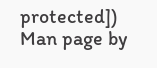protected])
Man page by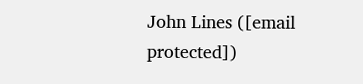John Lines ([email protected])